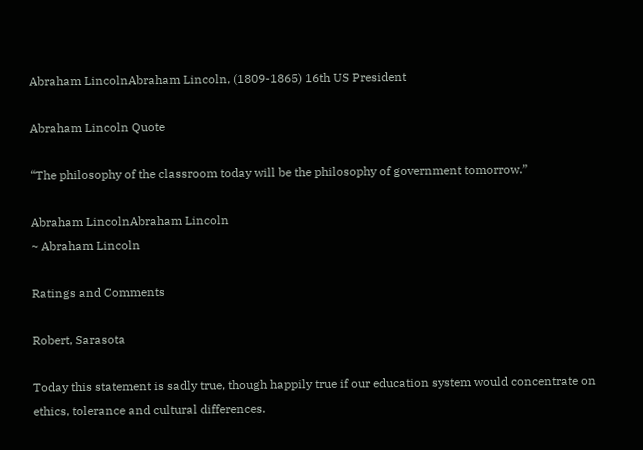Abraham LincolnAbraham Lincoln, (1809-1865) 16th US President

Abraham Lincoln Quote

“The philosophy of the classroom today will be the philosophy of government tomorrow.”

Abraham LincolnAbraham Lincoln
~ Abraham Lincoln

Ratings and Comments

Robert, Sarasota

Today this statement is sadly true, though happily true if our education system would concentrate on ethics, tolerance and cultural differences.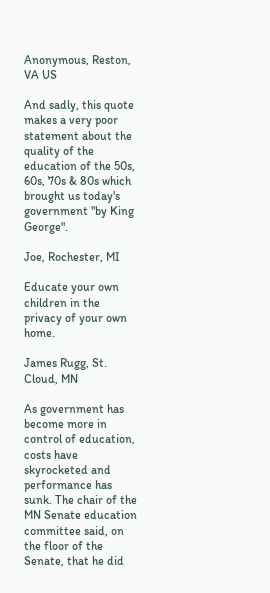Anonymous, Reston, VA US

And sadly, this quote makes a very poor statement about the quality of the education of the 50s, 60s, 70s & 80s which brought us today's government "by King George".

Joe, Rochester, MI

Educate your own children in the privacy of your own home.

James Rugg, St. Cloud, MN

As government has become more in control of education, costs have skyrocketed and performance has sunk. The chair of the MN Senate education committee said, on the floor of the Senate, that he did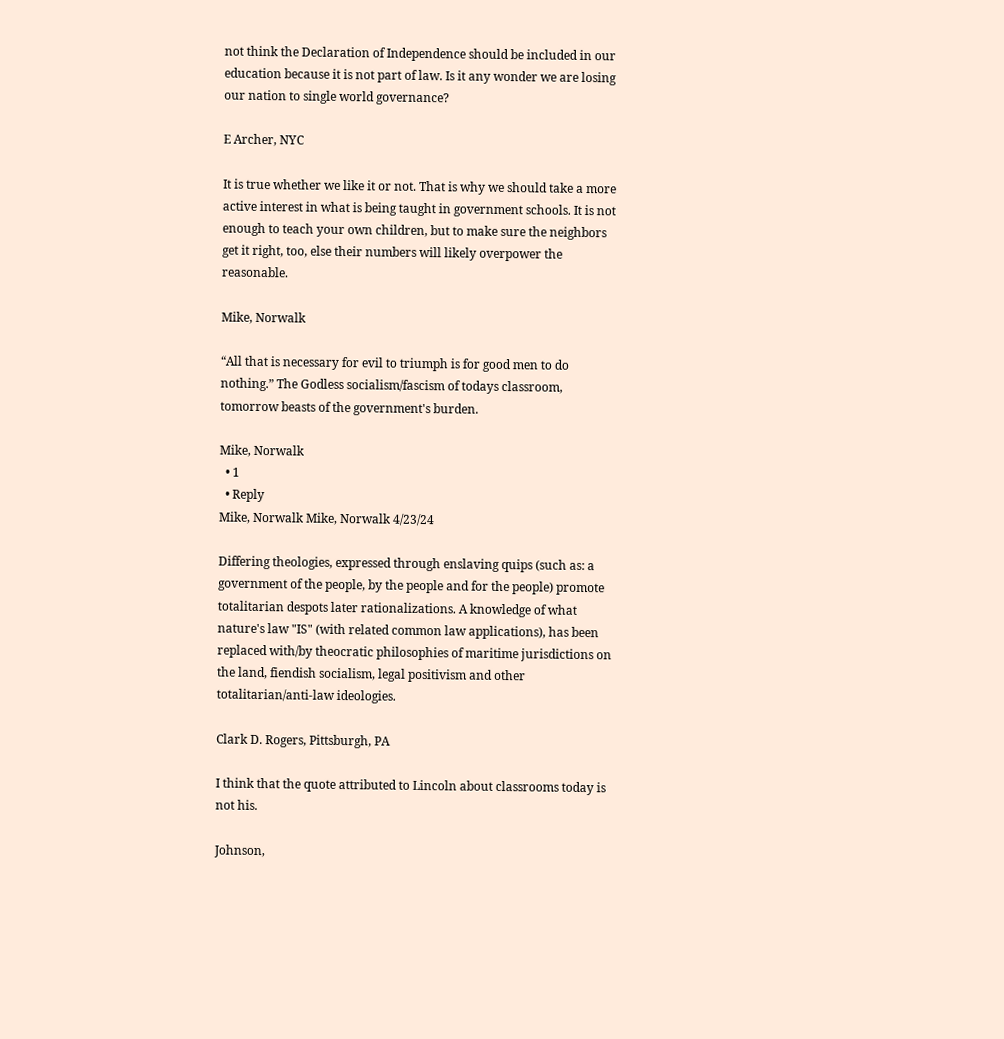not think the Declaration of Independence should be included in our education because it is not part of law. Is it any wonder we are losing our nation to single world governance?

E Archer, NYC

It is true whether we like it or not. That is why we should take a more active interest in what is being taught in government schools. It is not enough to teach your own children, but to make sure the neighbors get it right, too, else their numbers will likely overpower the reasonable.

Mike, Norwalk

“All that is necessary for evil to triumph is for good men to do nothing.” The Godless socialism/fascism of todays classroom, tomorrow beasts of the government's burden.

Mike, Norwalk
  • 1
  • Reply
Mike, Norwalk Mike, Norwalk 4/23/24

Differing theologies, expressed through enslaving quips (such as: a government of the people, by the people and for the people) promote totalitarian despots later rationalizations. A knowledge of what nature's law "IS" (with related common law applications), has been replaced with/by theocratic philosophies of maritime jurisdictions on the land, fiendish socialism, legal positivism and other totalitarian/anti-law ideologies.

Clark D. Rogers, Pittsburgh, PA

I think that the quote attributed to Lincoln about classrooms today is not his.

Johnson,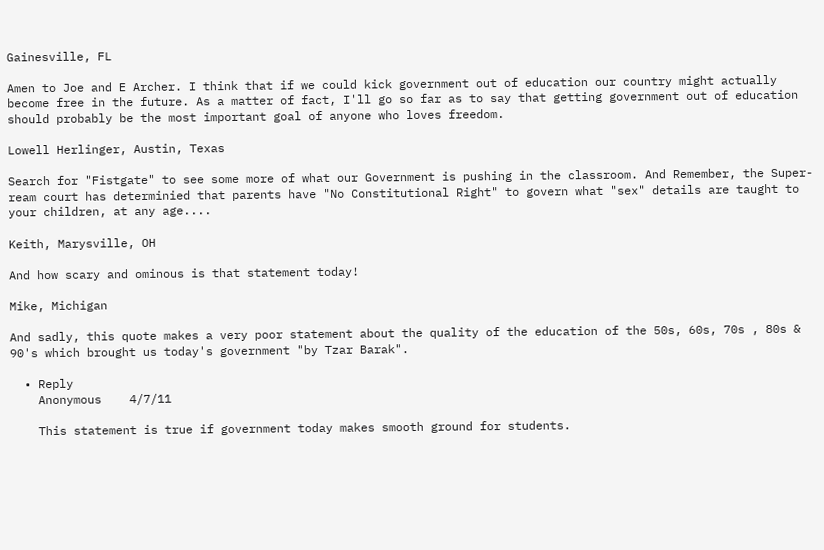Gainesville, FL

Amen to Joe and E Archer. I think that if we could kick government out of education our country might actually become free in the future. As a matter of fact, I'll go so far as to say that getting government out of education should probably be the most important goal of anyone who loves freedom.

Lowell Herlinger, Austin, Texas

Search for "Fistgate" to see some more of what our Government is pushing in the classroom. And Remember, the Super-ream court has determinied that parents have "No Constitutional Right" to govern what "sex" details are taught to your children, at any age....

Keith, Marysville, OH

And how scary and ominous is that statement today!

Mike, Michigan

And sadly, this quote makes a very poor statement about the quality of the education of the 50s, 60s, 70s , 80s & 90's which brought us today's government "by Tzar Barak".

  • Reply
    Anonymous    4/7/11

    This statement is true if government today makes smooth ground for students.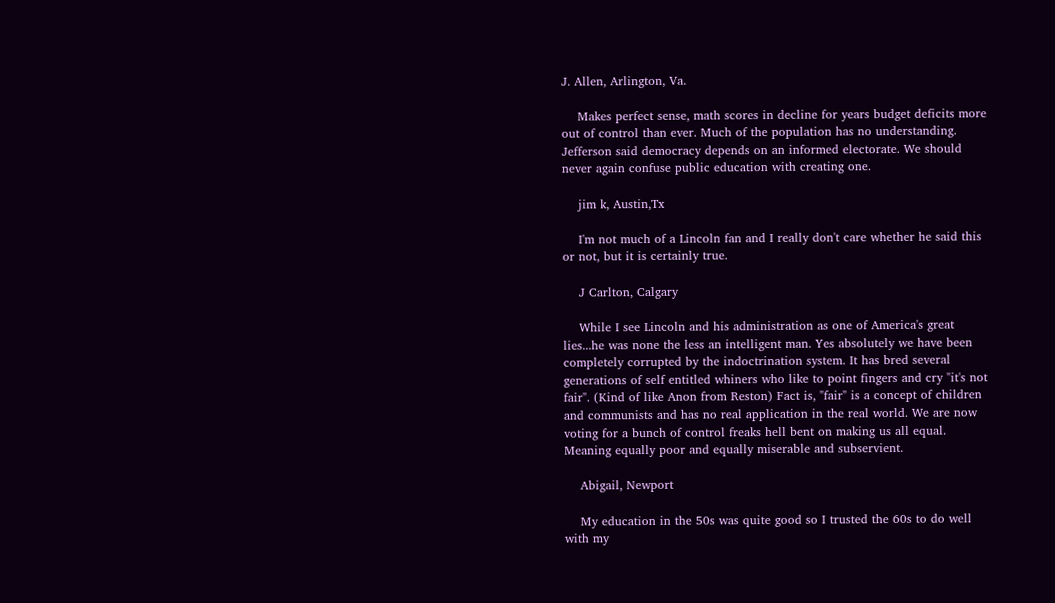J. Allen, Arlington, Va.

    Makes perfect sense, math scores in decline for years budget deficits more out of control than ever. Much of the population has no understanding. Jefferson said democracy depends on an informed electorate. We should never again confuse public education with creating one.

    jim k, Austin,Tx

    I'm not much of a Lincoln fan and I really don't care whether he said this or not, but it is certainly true.

    J Carlton, Calgary

    While I see Lincoln and his administration as one of America's great lies...he was none the less an intelligent man. Yes absolutely we have been completely corrupted by the indoctrination system. It has bred several generations of self entitled whiners who like to point fingers and cry "it's not fair". (Kind of like Anon from Reston) Fact is, "fair" is a concept of children and communists and has no real application in the real world. We are now voting for a bunch of control freaks hell bent on making us all equal. Meaning equally poor and equally miserable and subservient.

    Abigail, Newport

    My education in the 50s was quite good so I trusted the 60s to do well with my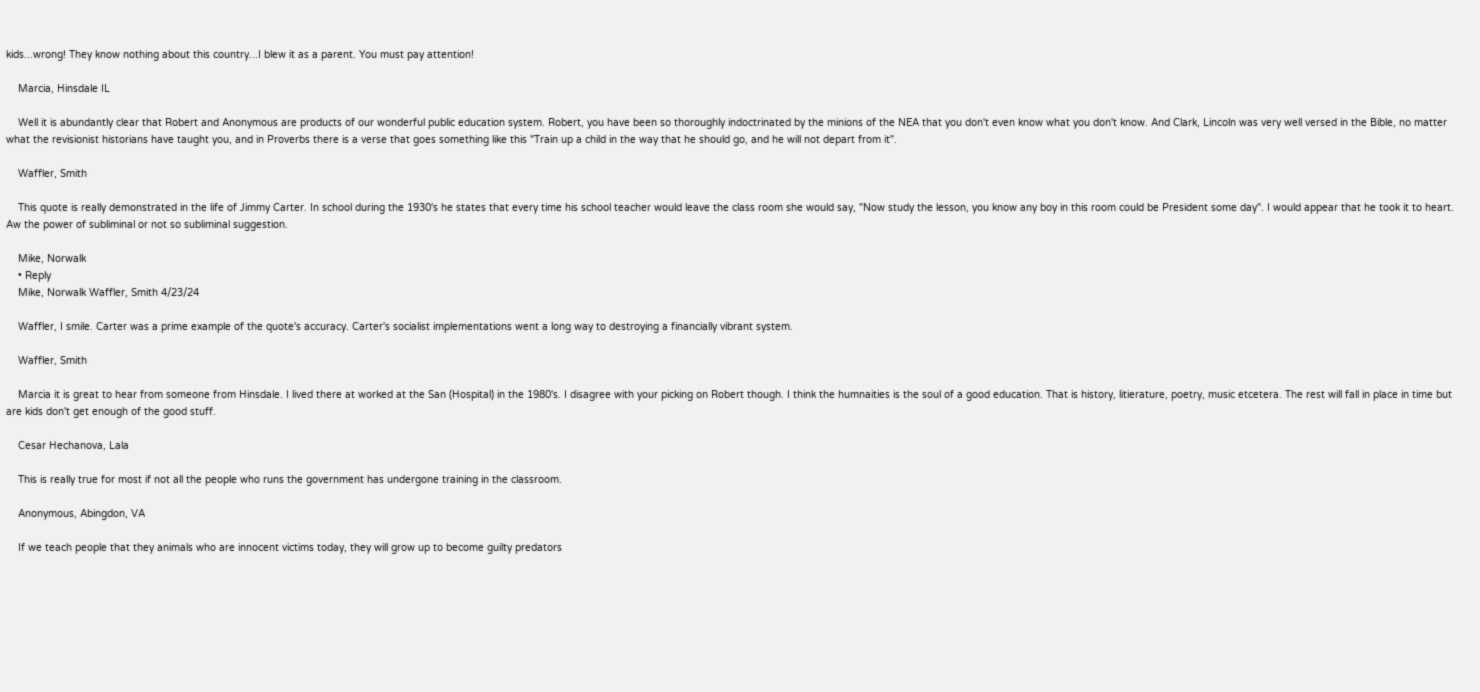kids...wrong! They know nothing about this country...I blew it as a parent. You must pay attention!

    Marcia, Hinsdale IL

    Well it is abundantly clear that Robert and Anonymous are products of our wonderful public education system. Robert, you have been so thoroughly indoctrinated by the minions of the NEA that you don't even know what you don't know. And Clark, Lincoln was very well versed in the Bible, no matter what the revisionist historians have taught you, and in Proverbs there is a verse that goes something like this "Train up a child in the way that he should go, and he will not depart from it".

    Waffler, Smith

    This quote is really demonstrated in the life of Jimmy Carter. In school during the 1930's he states that every time his school teacher would leave the class room she would say, "Now study the lesson, you know any boy in this room could be President some day". I would appear that he took it to heart. Aw the power of subliminal or not so subliminal suggestion.

    Mike, Norwalk
    • Reply
    Mike, Norwalk Waffler, Smith 4/23/24

    Waffler, I smile. Carter was a prime example of the quote's accuracy. Carter's socialist implementations went a long way to destroying a financially vibrant system.

    Waffler, Smith

    Marcia it is great to hear from someone from Hinsdale. I lived there at worked at the San (Hospital) in the 1980's. I disagree with your picking on Robert though. I think the humnaities is the soul of a good education. That is history, litierature, poetry, music etcetera. The rest will fall in place in time but are kids don't get enough of the good stuff.

    Cesar Hechanova, Lala

    This is really true for most if not all the people who runs the government has undergone training in the classroom.

    Anonymous, Abingdon, VA

    If we teach people that they animals who are innocent victims today, they will grow up to become guilty predators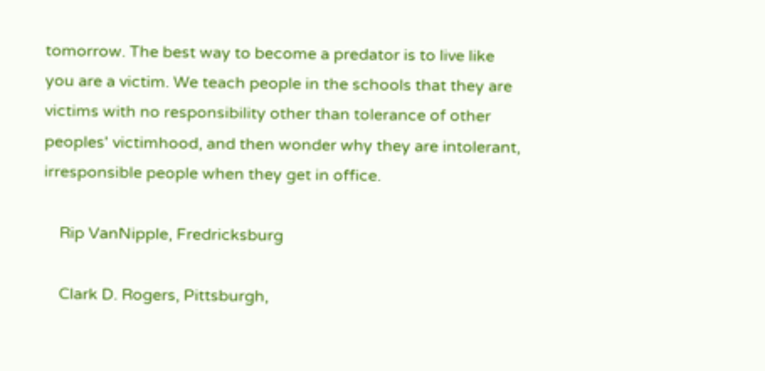tomorrow. The best way to become a predator is to live like you are a victim. We teach people in the schools that they are victims with no responsibility other than tolerance of other peoples' victimhood, and then wonder why they are intolerant, irresponsible people when they get in office.

    Rip VanNipple, Fredricksburg

    Clark D. Rogers, Pittsburgh,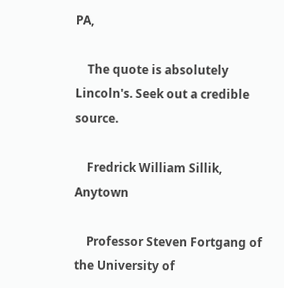PA,

    The quote is absolutely Lincoln's. Seek out a credible source.

    Fredrick William Sillik, Anytown

    Professor Steven Fortgang of the University of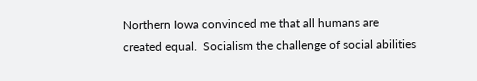Northern Iowa convinced me that all humans are created equal.  Socialism the challenge of social abilities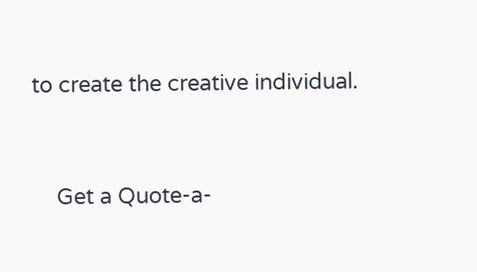to create the creative individual.


    Get a Quote-a-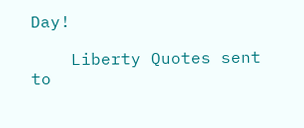Day!

    Liberty Quotes sent to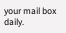your mail box daily.